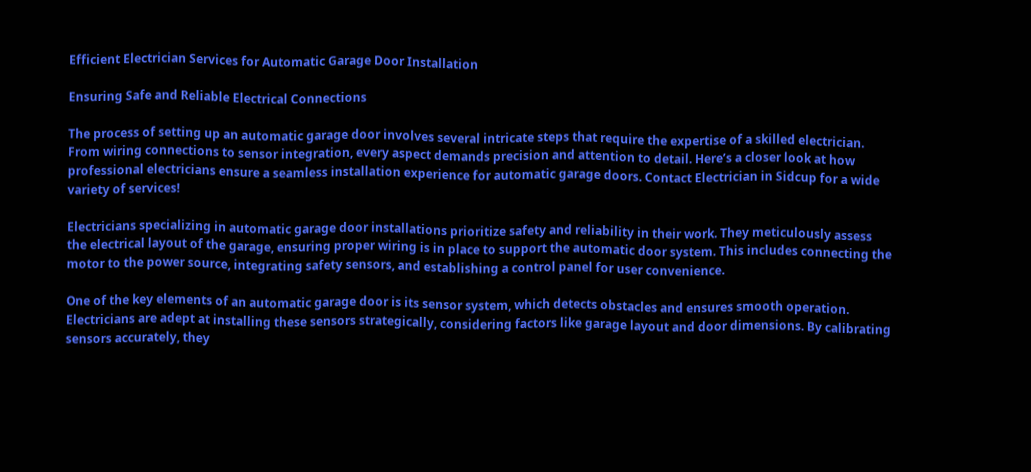Efficient Electrician Services for Automatic Garage Door Installation

Ensuring Safe and Reliable Electrical Connections

The process of setting up an automatic garage door involves several intricate steps that require the expertise of a skilled electrician. From wiring connections to sensor integration, every aspect demands precision and attention to detail. Here’s a closer look at how professional electricians ensure a seamless installation experience for automatic garage doors. Contact Electrician in Sidcup for a wide variety of services!

Electricians specializing in automatic garage door installations prioritize safety and reliability in their work. They meticulously assess the electrical layout of the garage, ensuring proper wiring is in place to support the automatic door system. This includes connecting the motor to the power source, integrating safety sensors, and establishing a control panel for user convenience.

One of the key elements of an automatic garage door is its sensor system, which detects obstacles and ensures smooth operation. Electricians are adept at installing these sensors strategically, considering factors like garage layout and door dimensions. By calibrating sensors accurately, they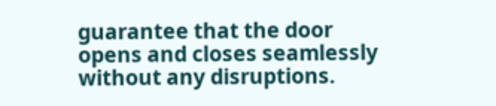guarantee that the door opens and closes seamlessly without any disruptions.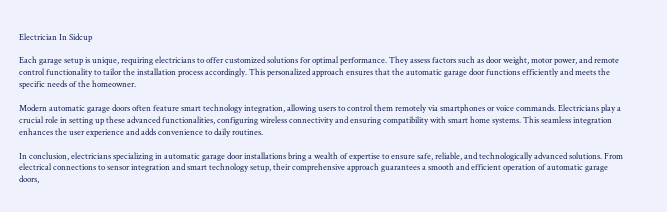Electrician In Sidcup

Each garage setup is unique, requiring electricians to offer customized solutions for optimal performance. They assess factors such as door weight, motor power, and remote control functionality to tailor the installation process accordingly. This personalized approach ensures that the automatic garage door functions efficiently and meets the specific needs of the homeowner.

Modern automatic garage doors often feature smart technology integration, allowing users to control them remotely via smartphones or voice commands. Electricians play a crucial role in setting up these advanced functionalities, configuring wireless connectivity and ensuring compatibility with smart home systems. This seamless integration enhances the user experience and adds convenience to daily routines.

In conclusion, electricians specializing in automatic garage door installations bring a wealth of expertise to ensure safe, reliable, and technologically advanced solutions. From electrical connections to sensor integration and smart technology setup, their comprehensive approach guarantees a smooth and efficient operation of automatic garage doors,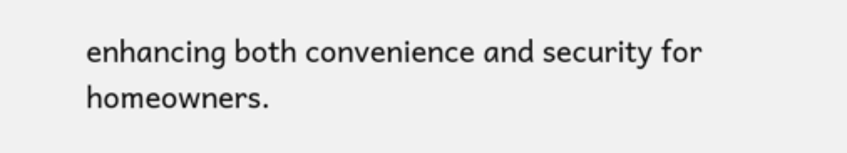enhancing both convenience and security for homeowners.